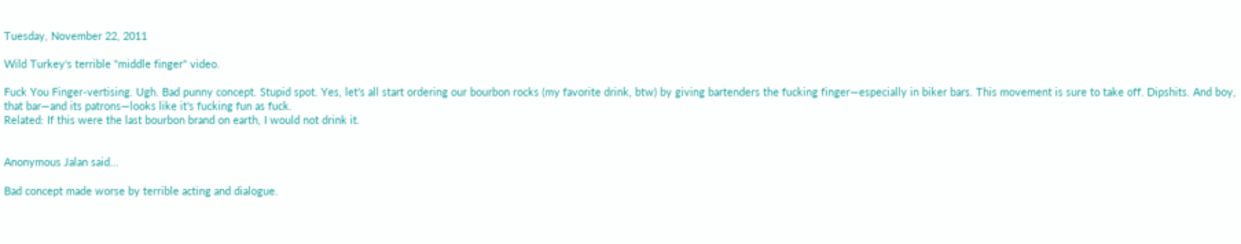Tuesday, November 22, 2011

Wild Turkey's terrible "middle finger" video.

Fuck You Finger-vertising. Ugh. Bad punny concept. Stupid spot. Yes, let's all start ordering our bourbon rocks (my favorite drink, btw) by giving bartenders the fucking finger—especially in biker bars. This movement is sure to take off. Dipshits. And boy, that bar—and its patrons—looks like it's fucking fun as fuck.
Related: If this were the last bourbon brand on earth, I would not drink it.


Anonymous Jalan said...

Bad concept made worse by terrible acting and dialogue.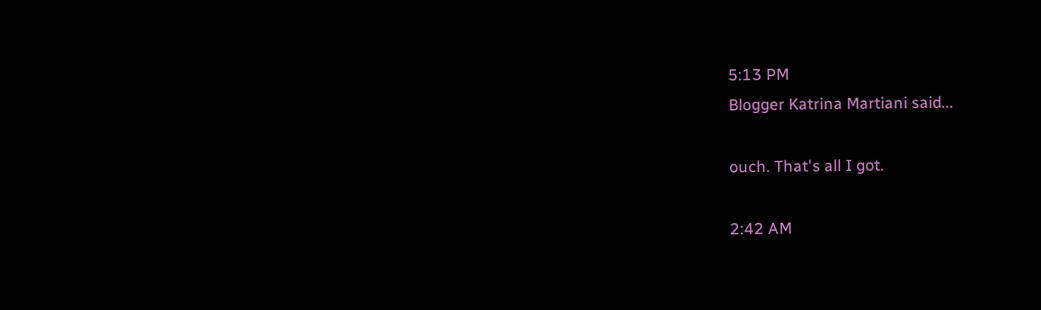5:13 PM
Blogger Katrina Martiani said...

ouch. That's all I got.

2:42 AM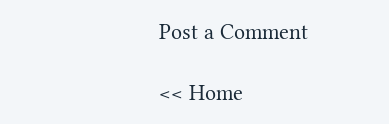Post a Comment

<< Home